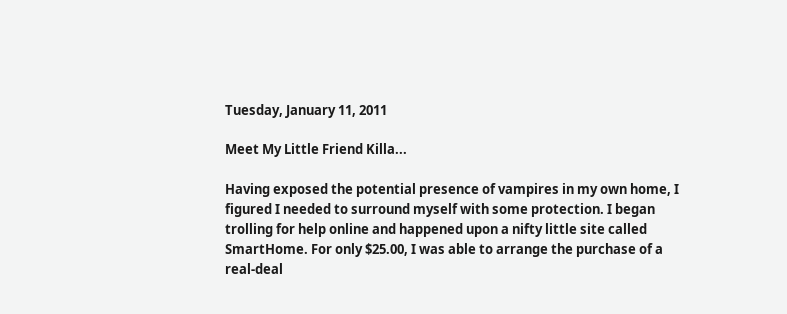Tuesday, January 11, 2011

Meet My Little Friend Killa...

Having exposed the potential presence of vampires in my own home, I figured I needed to surround myself with some protection. I began trolling for help online and happened upon a nifty little site called SmartHome. For only $25.00, I was able to arrange the purchase of a real-deal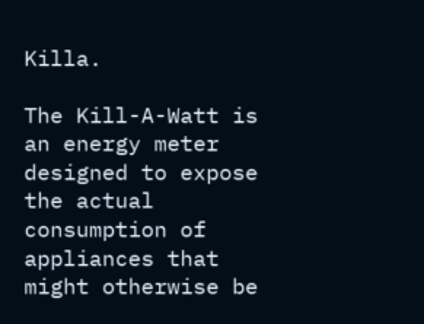Killa.

The Kill-A-Watt is an energy meter designed to expose the actual consumption of appliances that might otherwise be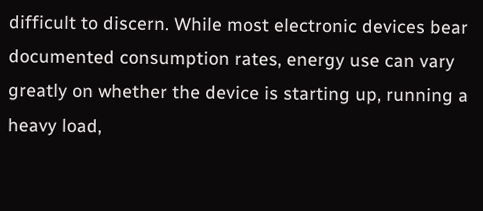difficult to discern. While most electronic devices bear documented consumption rates, energy use can vary greatly on whether the device is starting up, running a heavy load,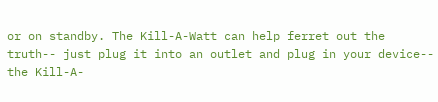or on standby. The Kill-A-Watt can help ferret out the truth-- just plug it into an outlet and plug in your device-- the Kill-A-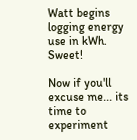Watt begins logging energy use in kWh. Sweet!

Now if you'll excuse me... its time to experiment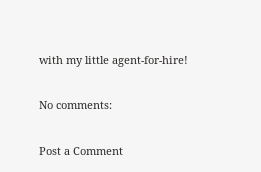with my little agent-for-hire!

No comments:

Post a Comment